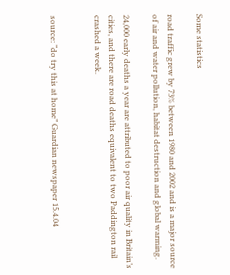Some statistics

road traffic grew by 73% between 1980 and 2002 and is a major source of air and water pollution, habitat destruction and global warming.

24,000 early deaths a year are attributed to poor air quality in Britain’s cities, and there are road deaths equivalent to two Paddington rail crashed a week.


source: “do try this at home” Guardian newspaper 15.4.04